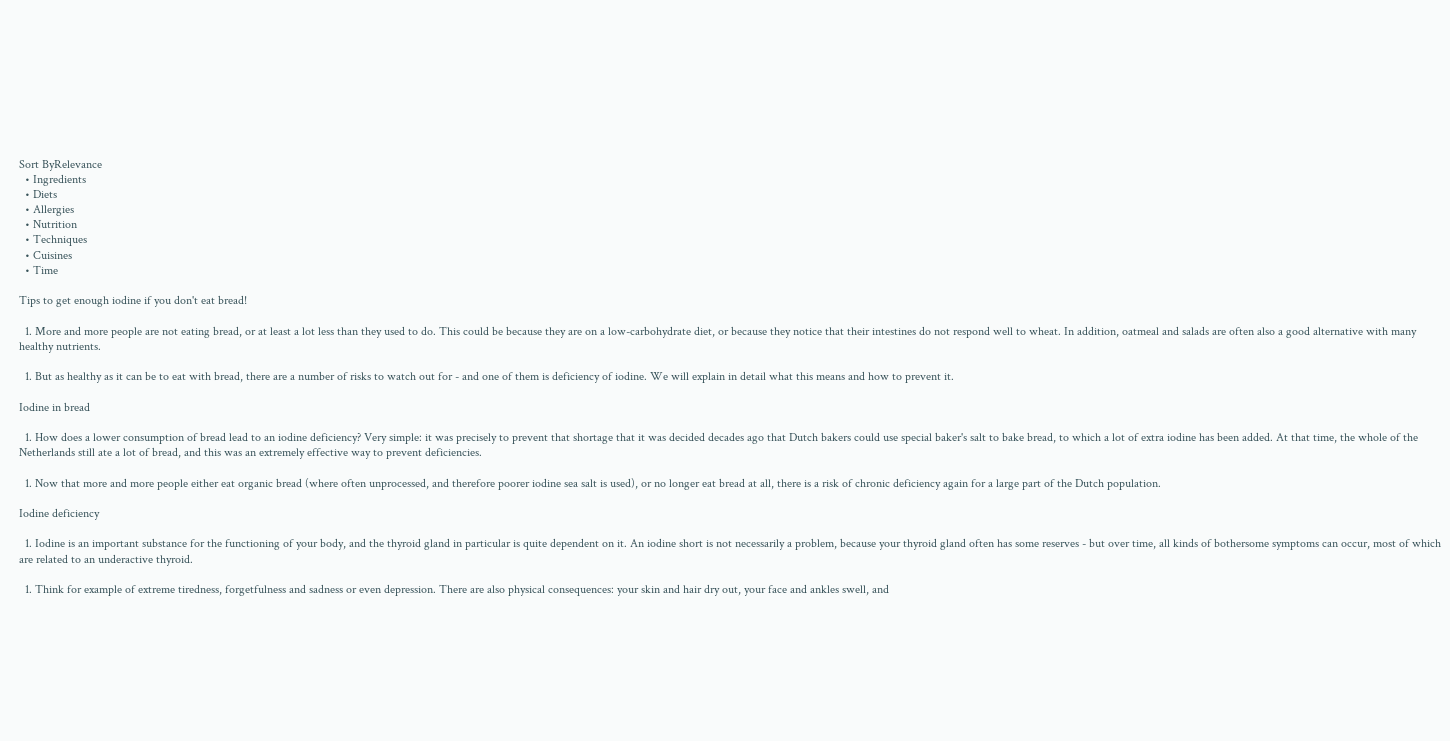Sort ByRelevance
  • Ingredients
  • Diets
  • Allergies
  • Nutrition
  • Techniques
  • Cuisines
  • Time

Tips to get enough iodine if you don't eat bread!

  1. More and more people are not eating bread, or at least a lot less than they used to do. This could be because they are on a low-carbohydrate diet, or because they notice that their intestines do not respond well to wheat. In addition, oatmeal and salads are often also a good alternative with many healthy nutrients.

  1. But as healthy as it can be to eat with bread, there are a number of risks to watch out for - and one of them is deficiency of iodine. We will explain in detail what this means and how to prevent it.

Iodine in bread

  1. How does a lower consumption of bread lead to an iodine deficiency? Very simple: it was precisely to prevent that shortage that it was decided decades ago that Dutch bakers could use special baker's salt to bake bread, to which a lot of extra iodine has been added. At that time, the whole of the Netherlands still ate a lot of bread, and this was an extremely effective way to prevent deficiencies.

  1. Now that more and more people either eat organic bread (where often unprocessed, and therefore poorer iodine sea salt is used), or no longer eat bread at all, there is a risk of chronic deficiency again for a large part of the Dutch population.

Iodine deficiency

  1. Iodine is an important substance for the functioning of your body, and the thyroid gland in particular is quite dependent on it. An iodine short is not necessarily a problem, because your thyroid gland often has some reserves - but over time, all kinds of bothersome symptoms can occur, most of which are related to an underactive thyroid.

  1. Think for example of extreme tiredness, forgetfulness and sadness or even depression. There are also physical consequences: your skin and hair dry out, your face and ankles swell, and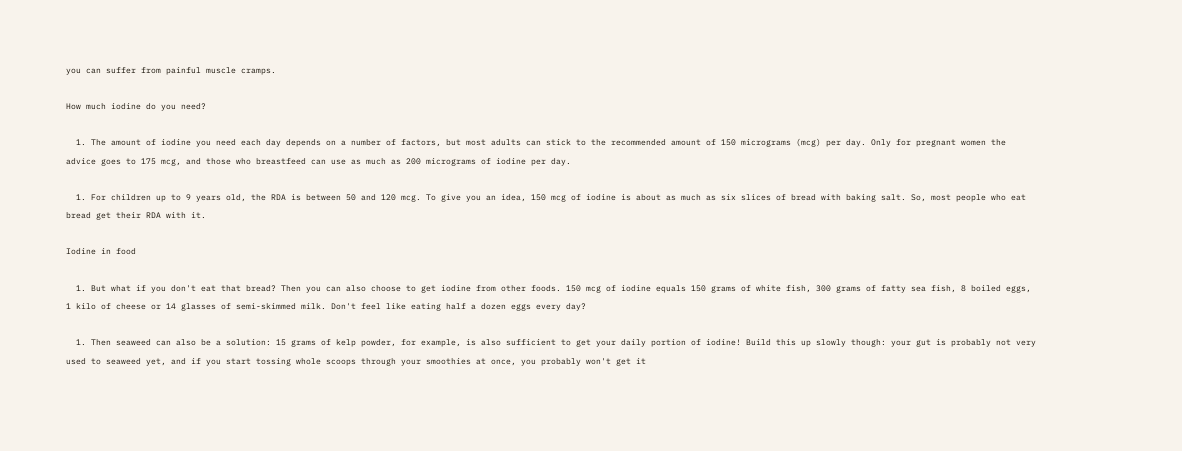you can suffer from painful muscle cramps.

How much iodine do you need?

  1. The amount of iodine you need each day depends on a number of factors, but most adults can stick to the recommended amount of 150 micrograms (mcg) per day. Only for pregnant women the advice goes to 175 mcg, and those who breastfeed can use as much as 200 micrograms of iodine per day.

  1. For children up to 9 years old, the RDA is between 50 and 120 mcg. To give you an idea, 150 mcg of iodine is about as much as six slices of bread with baking salt. So, most people who eat bread get their RDA with it.

Iodine in food

  1. But what if you don't eat that bread? Then you can also choose to get iodine from other foods. 150 mcg of iodine equals 150 grams of white fish, 300 grams of fatty sea fish, 8 boiled eggs, 1 kilo of cheese or 14 glasses of semi-skimmed milk. Don't feel like eating half a dozen eggs every day?

  1. Then seaweed can also be a solution: 15 grams of kelp powder, for example, is also sufficient to get your daily portion of iodine! Build this up slowly though: your gut is probably not very used to seaweed yet, and if you start tossing whole scoops through your smoothies at once, you probably won't get it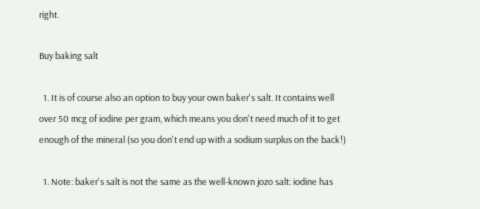right.

Buy baking salt

  1. It is of course also an option to buy your own baker's salt. It contains well over 50 mcg of iodine per gram, which means you don't need much of it to get enough of the mineral (so you don't end up with a sodium surplus on the back!)

  1. Note: baker's salt is not the same as the well-known jozo salt: iodine has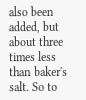also been added, but about three times less than baker's salt. So to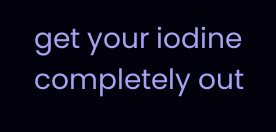get your iodine completely out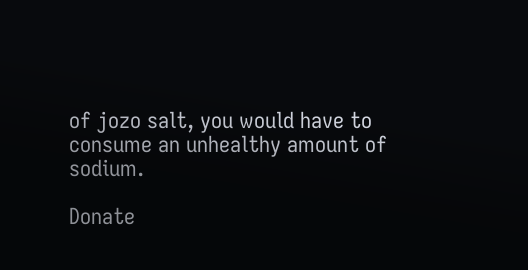of jozo salt, you would have to consume an unhealthy amount of sodium.

Donate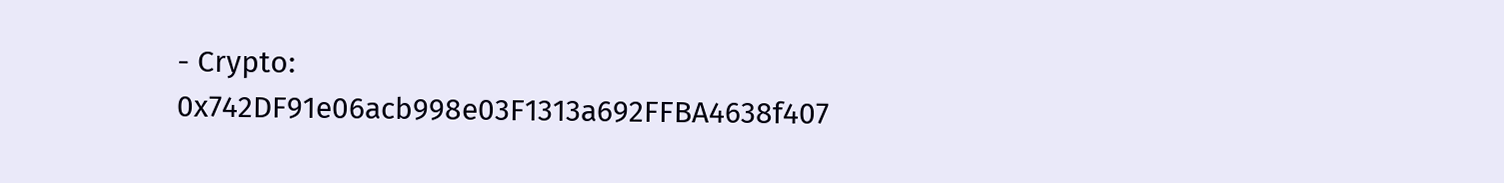- Crypto: 0x742DF91e06acb998e03F1313a692FFBA4638f407